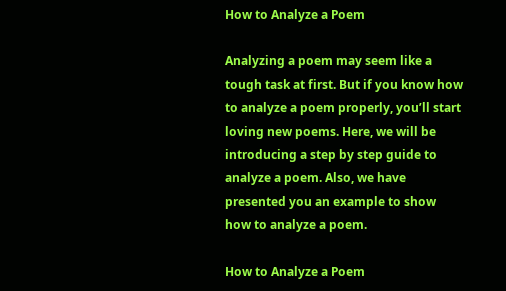How to Analyze a Poem

Analyzing a poem may seem like a tough task at first. But if you know how to analyze a poem properly, you’ll start loving new poems. Here, we will be introducing a step by step guide to analyze a poem. Also, we have presented you an example to show how to analyze a poem.

How to Analyze a Poem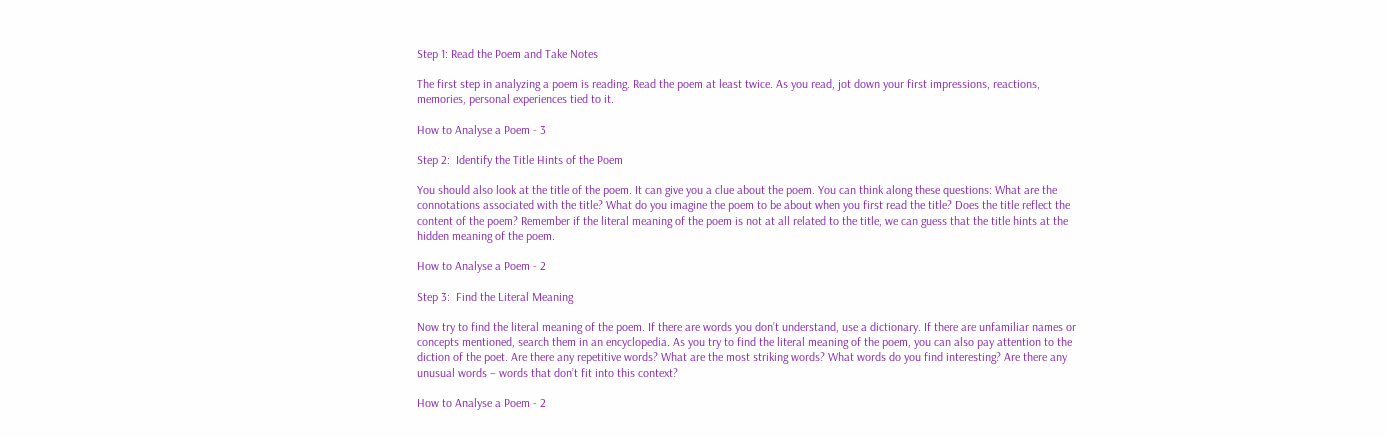Step 1: Read the Poem and Take Notes

The first step in analyzing a poem is reading. Read the poem at least twice. As you read, jot down your first impressions, reactions, memories, personal experiences tied to it.

How to Analyse a Poem - 3

Step 2:  Identify the Title Hints of the Poem

You should also look at the title of the poem. It can give you a clue about the poem. You can think along these questions: What are the connotations associated with the title? What do you imagine the poem to be about when you first read the title? Does the title reflect the content of the poem? Remember if the literal meaning of the poem is not at all related to the title, we can guess that the title hints at the hidden meaning of the poem.

How to Analyse a Poem - 2

Step 3:  Find the Literal Meaning

Now try to find the literal meaning of the poem. If there are words you don’t understand, use a dictionary. If there are unfamiliar names or concepts mentioned, search them in an encyclopedia. As you try to find the literal meaning of the poem, you can also pay attention to the diction of the poet. Are there any repetitive words? What are the most striking words? What words do you find interesting? Are there any unusual words – words that don’t fit into this context?

How to Analyse a Poem - 2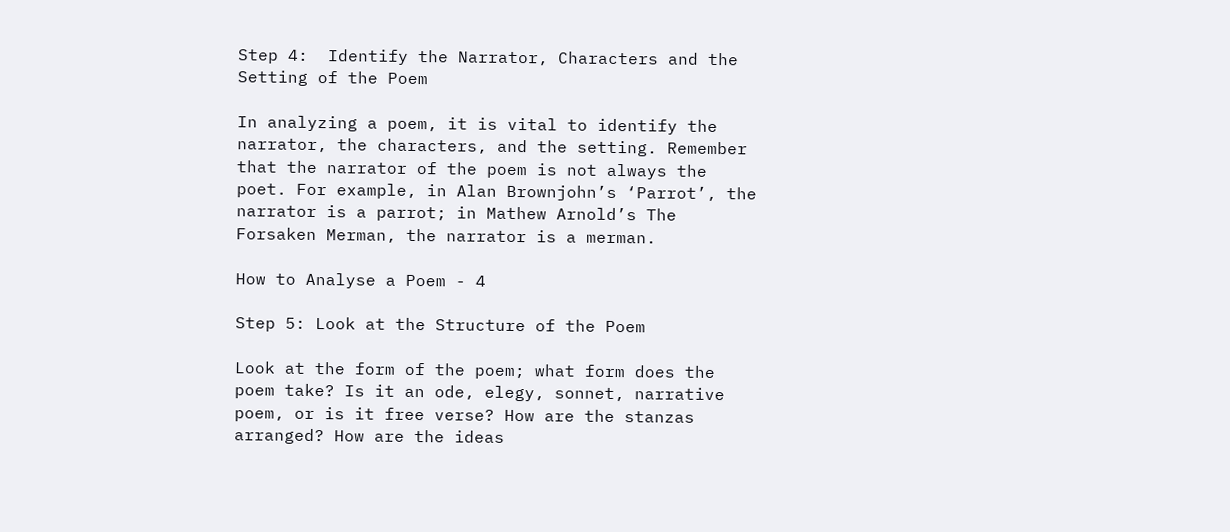Step 4:  Identify the Narrator, Characters and the Setting of the Poem

In analyzing a poem, it is vital to identify the narrator, the characters, and the setting. Remember that the narrator of the poem is not always the poet. For example, in Alan Brownjohn’s ‘Parrot’, the narrator is a parrot; in Mathew Arnold’s The Forsaken Merman, the narrator is a merman.

How to Analyse a Poem - 4

Step 5: Look at the Structure of the Poem

Look at the form of the poem; what form does the poem take? Is it an ode, elegy, sonnet, narrative poem, or is it free verse? How are the stanzas arranged? How are the ideas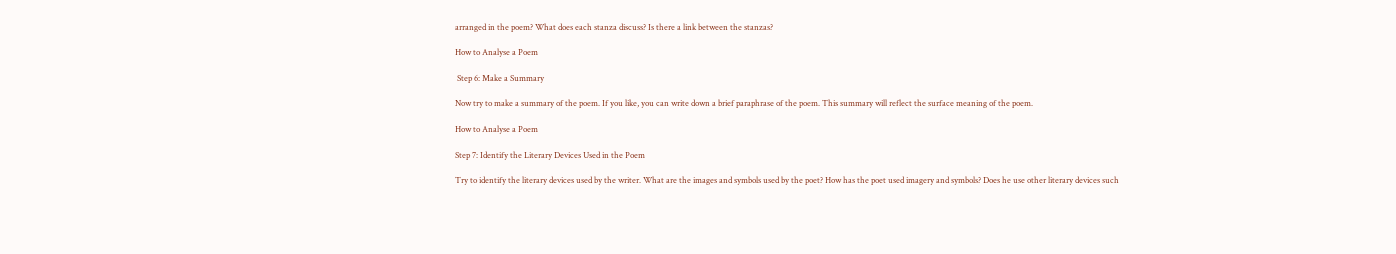arranged in the poem? What does each stanza discuss? Is there a link between the stanzas?

How to Analyse a Poem

 Step 6: Make a Summary

Now try to make a summary of the poem. If you like, you can write down a brief paraphrase of the poem. This summary will reflect the surface meaning of the poem.

How to Analyse a Poem

Step 7: Identify the Literary Devices Used in the Poem

Try to identify the literary devices used by the writer. What are the images and symbols used by the poet? How has the poet used imagery and symbols? Does he use other literary devices such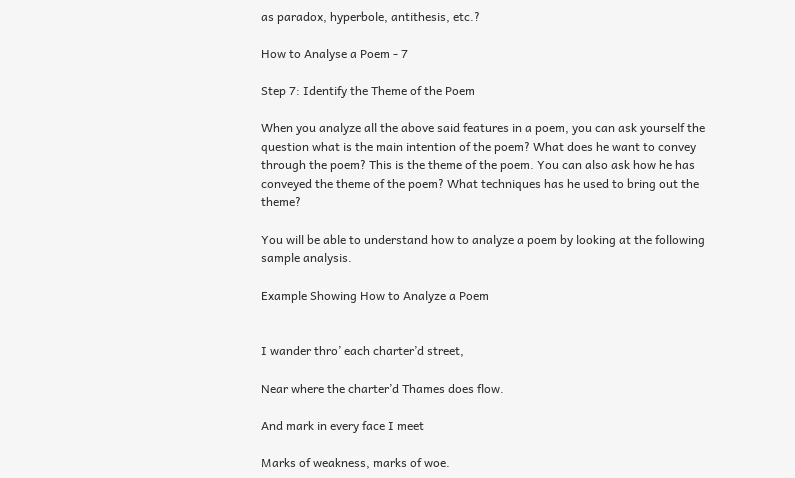as paradox, hyperbole, antithesis, etc.?

How to Analyse a Poem - 7

Step 7: Identify the Theme of the Poem

When you analyze all the above said features in a poem, you can ask yourself the question what is the main intention of the poem? What does he want to convey through the poem? This is the theme of the poem. You can also ask how he has conveyed the theme of the poem? What techniques has he used to bring out the theme?

You will be able to understand how to analyze a poem by looking at the following sample analysis.

Example Showing How to Analyze a Poem


I wander thro’ each charter’d street,

Near where the charter’d Thames does flow.

And mark in every face I meet

Marks of weakness, marks of woe.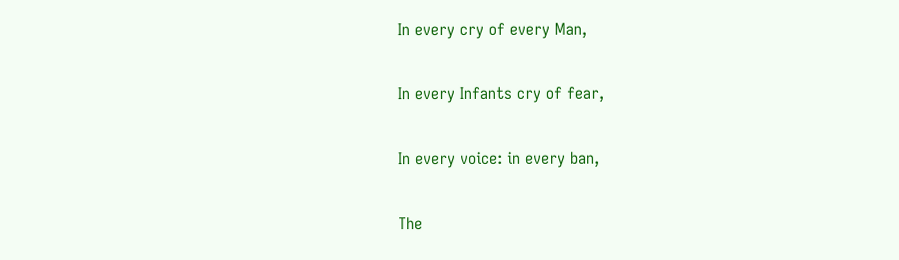In every cry of every Man,

In every Infants cry of fear,

In every voice: in every ban,

The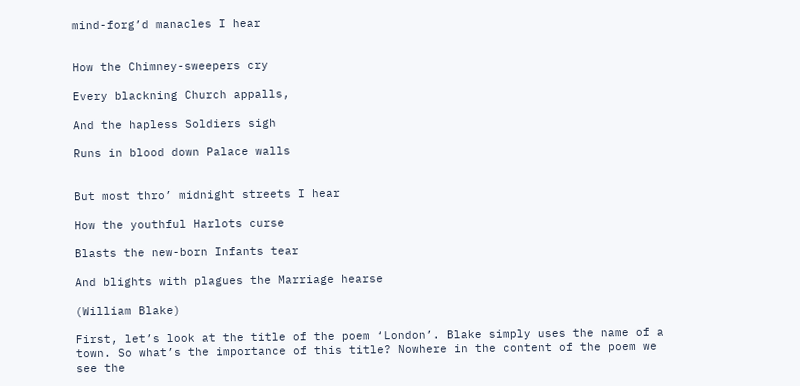mind-forg’d manacles I hear


How the Chimney-sweepers cry

Every blackning Church appalls,

And the hapless Soldiers sigh

Runs in blood down Palace walls


But most thro’ midnight streets I hear

How the youthful Harlots curse

Blasts the new-born Infants tear

And blights with plagues the Marriage hearse

(William Blake)

First, let’s look at the title of the poem ‘London’. Blake simply uses the name of a town. So what’s the importance of this title? Nowhere in the content of the poem we see the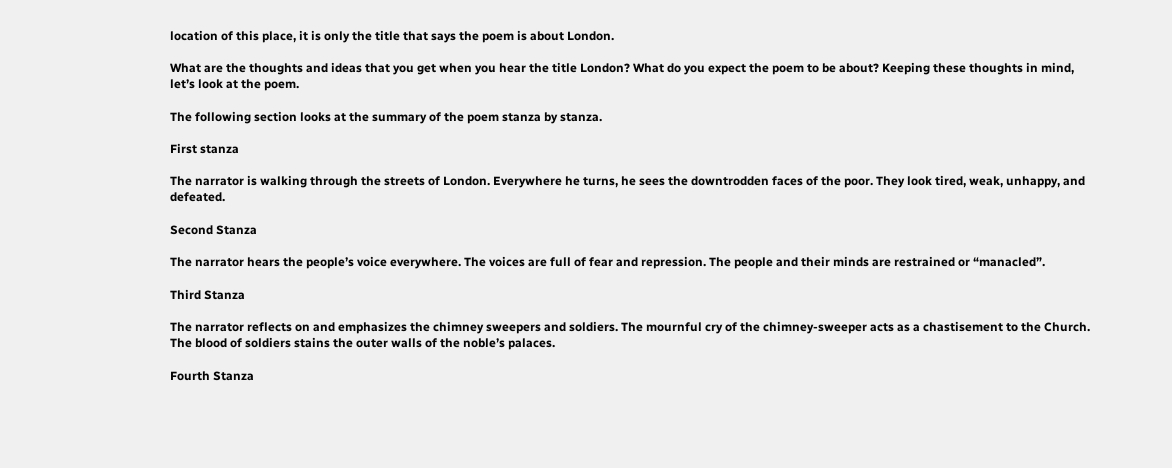location of this place, it is only the title that says the poem is about London.

What are the thoughts and ideas that you get when you hear the title London? What do you expect the poem to be about? Keeping these thoughts in mind, let’s look at the poem.

The following section looks at the summary of the poem stanza by stanza.

First stanza

The narrator is walking through the streets of London. Everywhere he turns, he sees the downtrodden faces of the poor. They look tired, weak, unhappy, and defeated.

Second Stanza

The narrator hears the people’s voice everywhere. The voices are full of fear and repression. The people and their minds are restrained or “manacled”.

Third Stanza

The narrator reflects on and emphasizes the chimney sweepers and soldiers. The mournful cry of the chimney-sweeper acts as a chastisement to the Church. The blood of soldiers stains the outer walls of the noble’s palaces.

Fourth Stanza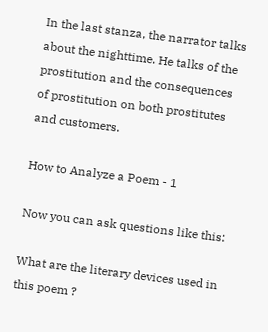In the last stanza, the narrator talks about the nighttime. He talks of the prostitution and the consequences of prostitution on both prostitutes and customers.

How to Analyze a Poem - 1

Now you can ask questions like this:

What are the literary devices used in this poem ?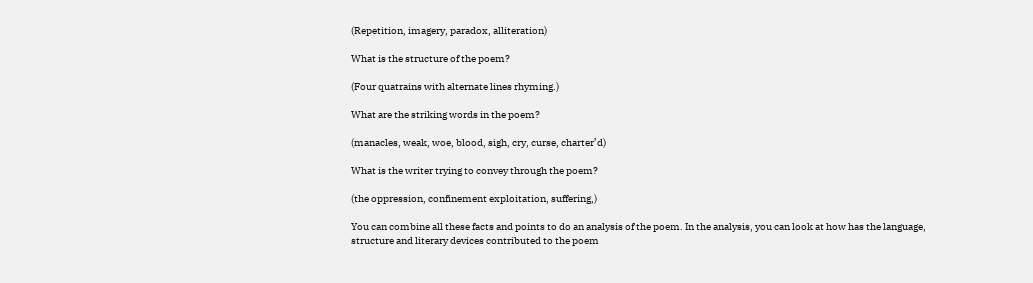(Repetition, imagery, paradox, alliteration)

What is the structure of the poem?

(Four quatrains with alternate lines rhyming.)

What are the striking words in the poem?

(manacles, weak, woe, blood, sigh, cry, curse, charter’d)

What is the writer trying to convey through the poem?

(the oppression, confinement exploitation, suffering,)

You can combine all these facts and points to do an analysis of the poem. In the analysis, you can look at how has the language, structure and literary devices contributed to the poem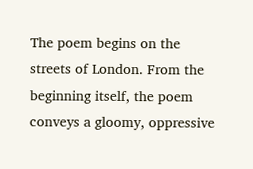The poem begins on the streets of London. From the beginning itself, the poem conveys a gloomy, oppressive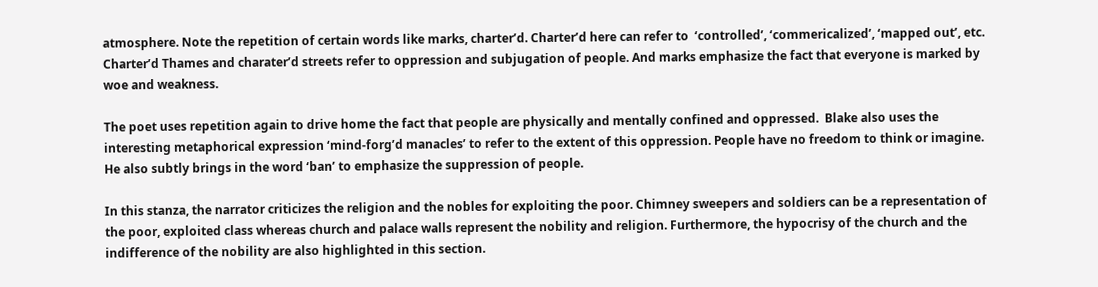atmosphere. Note the repetition of certain words like marks, charter’d. Charter’d here can refer to  ‘controlled’, ‘commericalized’, ‘mapped out’, etc. Charter’d Thames and charater’d streets refer to oppression and subjugation of people. And marks emphasize the fact that everyone is marked by woe and weakness.

The poet uses repetition again to drive home the fact that people are physically and mentally confined and oppressed.  Blake also uses the interesting metaphorical expression ‘mind-forg’d manacles’ to refer to the extent of this oppression. People have no freedom to think or imagine. He also subtly brings in the word ‘ban’ to emphasize the suppression of people.

In this stanza, the narrator criticizes the religion and the nobles for exploiting the poor. Chimney sweepers and soldiers can be a representation of the poor, exploited class whereas church and palace walls represent the nobility and religion. Furthermore, the hypocrisy of the church and the indifference of the nobility are also highlighted in this section.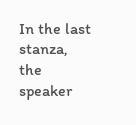In the last stanza, the speaker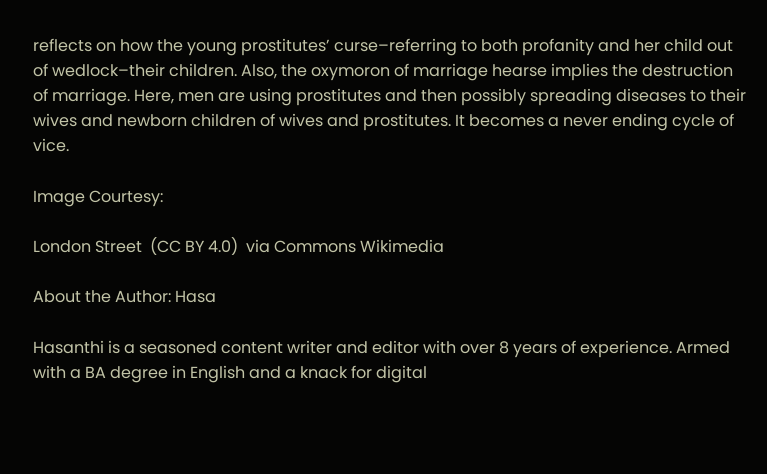reflects on how the young prostitutes’ curse–referring to both profanity and her child out of wedlock–their children. Also, the oxymoron of marriage hearse implies the destruction of marriage. Here, men are using prostitutes and then possibly spreading diseases to their wives and newborn children of wives and prostitutes. It becomes a never ending cycle of vice.

Image Courtesy:

London Street  (CC BY 4.0)  via Commons Wikimedia

About the Author: Hasa

Hasanthi is a seasoned content writer and editor with over 8 years of experience. Armed with a BA degree in English and a knack for digital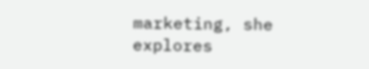marketing, she explores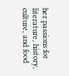her passions for literature, history, culture, and food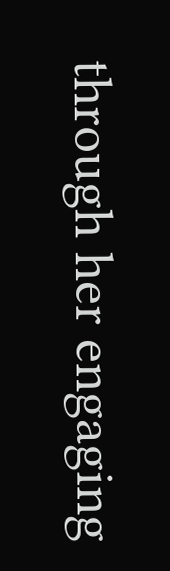through her engaging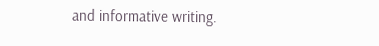and informative writing.